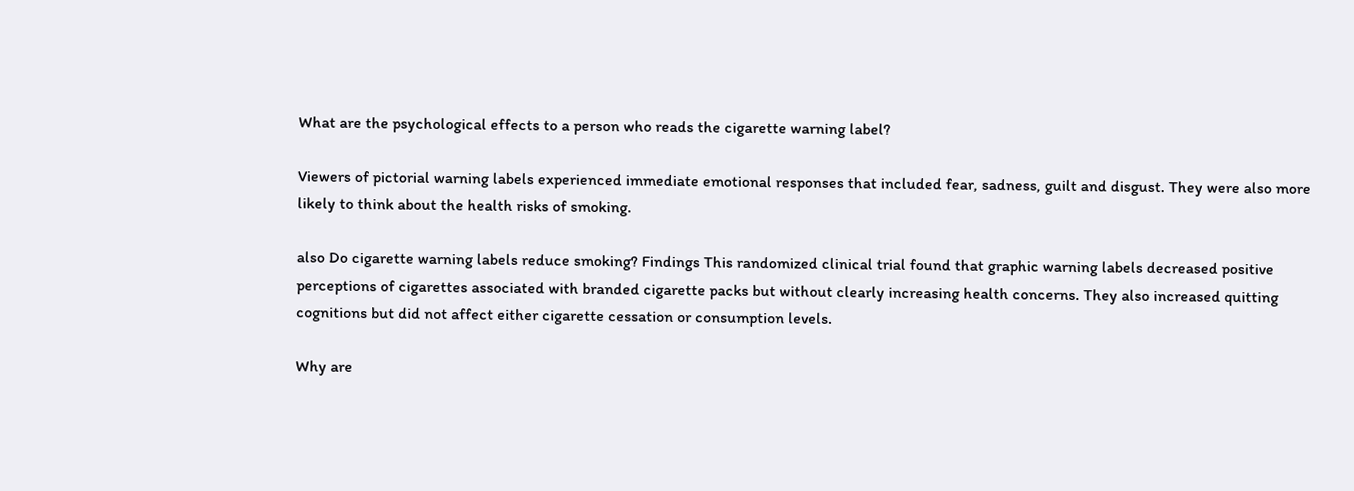What are the psychological effects to a person who reads the cigarette warning label?

Viewers of pictorial warning labels experienced immediate emotional responses that included fear, sadness, guilt and disgust. They were also more likely to think about the health risks of smoking.

also Do cigarette warning labels reduce smoking? Findings This randomized clinical trial found that graphic warning labels decreased positive perceptions of cigarettes associated with branded cigarette packs but without clearly increasing health concerns. They also increased quitting cognitions but did not affect either cigarette cessation or consumption levels.

Why are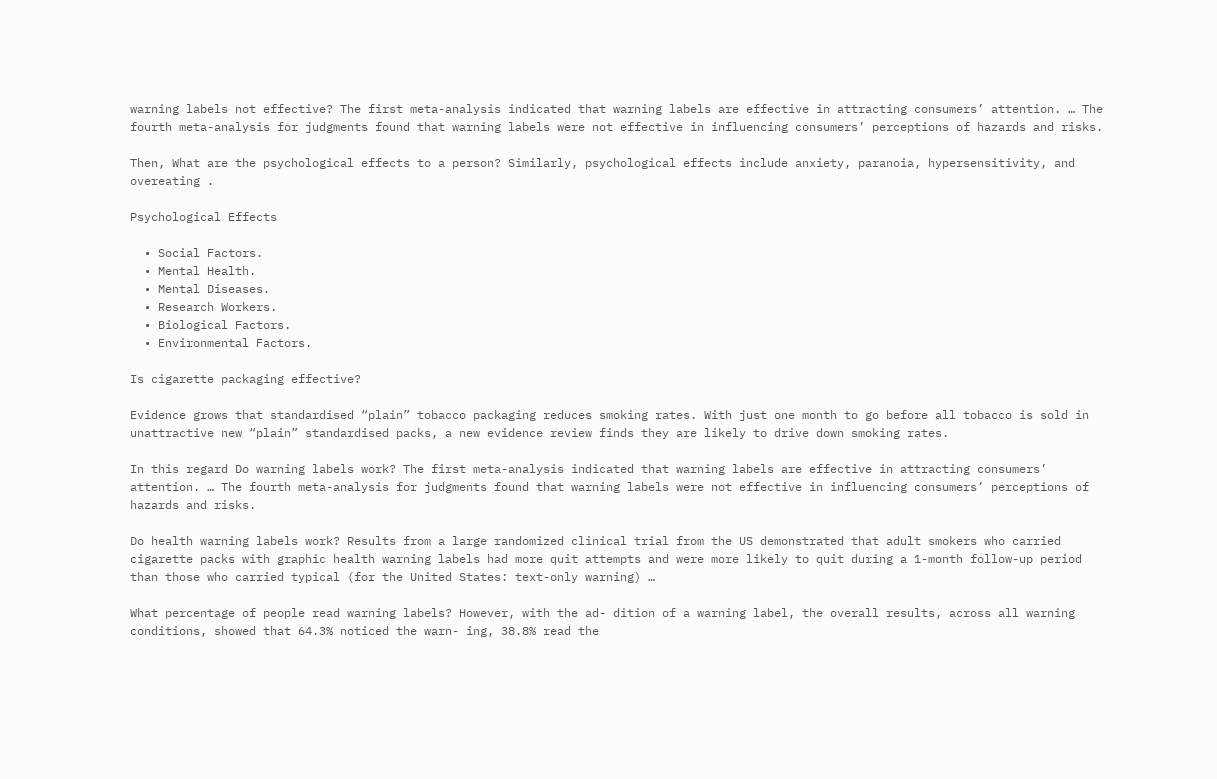warning labels not effective? The first meta-analysis indicated that warning labels are effective in attracting consumers’ attention. … The fourth meta-analysis for judgments found that warning labels were not effective in influencing consumers’ perceptions of hazards and risks.

Then, What are the psychological effects to a person? Similarly, psychological effects include anxiety, paranoia, hypersensitivity, and overeating .

Psychological Effects

  • Social Factors.
  • Mental Health.
  • Mental Diseases.
  • Research Workers.
  • Biological Factors.
  • Environmental Factors.

Is cigarette packaging effective?

Evidence grows that standardised “plain” tobacco packaging reduces smoking rates. With just one month to go before all tobacco is sold in unattractive new “plain” standardised packs, a new evidence review finds they are likely to drive down smoking rates.

In this regard Do warning labels work? The first meta-analysis indicated that warning labels are effective in attracting consumers’ attention. … The fourth meta-analysis for judgments found that warning labels were not effective in influencing consumers’ perceptions of hazards and risks.

Do health warning labels work? Results from a large randomized clinical trial from the US demonstrated that adult smokers who carried cigarette packs with graphic health warning labels had more quit attempts and were more likely to quit during a 1-month follow-up period than those who carried typical (for the United States: text-only warning) …

What percentage of people read warning labels? However, with the ad- dition of a warning label, the overall results, across all warning conditions, showed that 64.3% noticed the warn- ing, 38.8% read the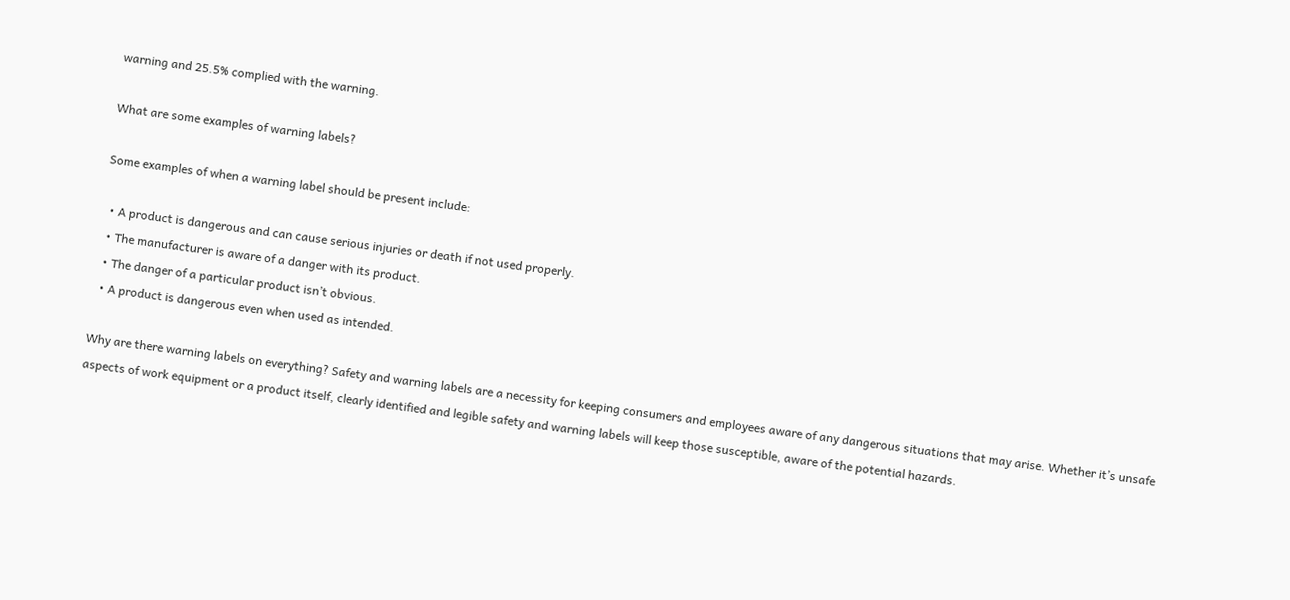warning and 25.5% complied with the warning.

What are some examples of warning labels?

Some examples of when a warning label should be present include:

  • A product is dangerous and can cause serious injuries or death if not used properly.
  • The manufacturer is aware of a danger with its product.
  • The danger of a particular product isn’t obvious.
  • A product is dangerous even when used as intended.

Why are there warning labels on everything? Safety and warning labels are a necessity for keeping consumers and employees aware of any dangerous situations that may arise. Whether it’s unsafe aspects of work equipment or a product itself, clearly identified and legible safety and warning labels will keep those susceptible, aware of the potential hazards.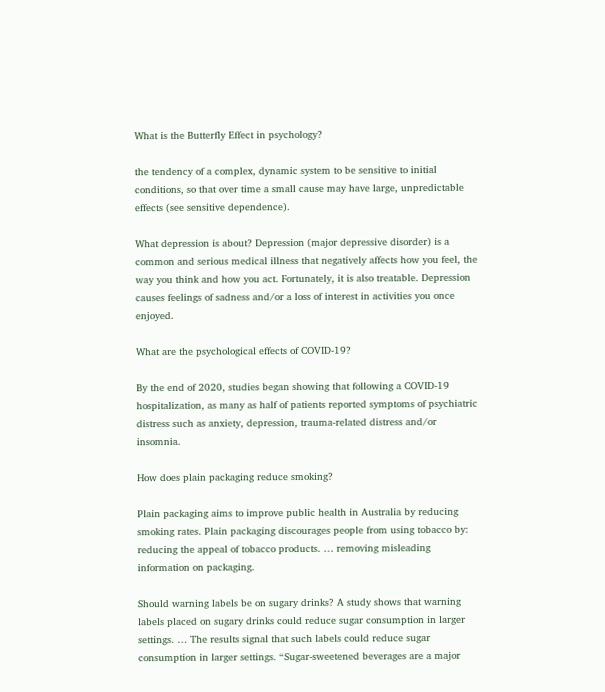What is the Butterfly Effect in psychology?

the tendency of a complex, dynamic system to be sensitive to initial conditions, so that over time a small cause may have large, unpredictable effects (see sensitive dependence).

What depression is about? Depression (major depressive disorder) is a common and serious medical illness that negatively affects how you feel, the way you think and how you act. Fortunately, it is also treatable. Depression causes feelings of sadness and/or a loss of interest in activities you once enjoyed.

What are the psychological effects of COVID-19?

By the end of 2020, studies began showing that following a COVID-19 hospitalization, as many as half of patients reported symptoms of psychiatric distress such as anxiety, depression, trauma-related distress and/or insomnia.

How does plain packaging reduce smoking?

Plain packaging aims to improve public health in Australia by reducing smoking rates. Plain packaging discourages people from using tobacco by: reducing the appeal of tobacco products. … removing misleading information on packaging.

Should warning labels be on sugary drinks? A study shows that warning labels placed on sugary drinks could reduce sugar consumption in larger settings. … The results signal that such labels could reduce sugar consumption in larger settings. “Sugar-sweetened beverages are a major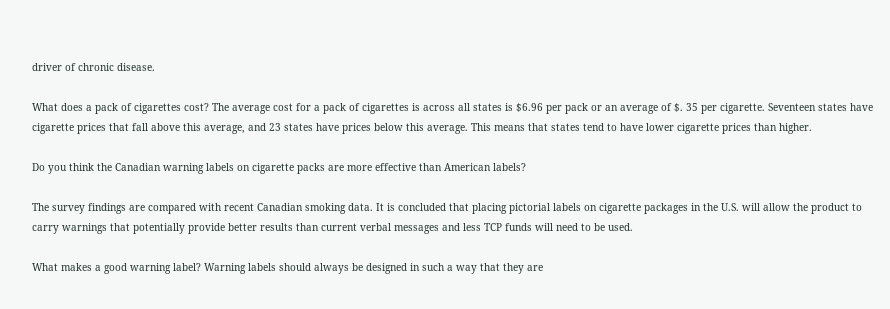driver of chronic disease.

What does a pack of cigarettes cost? The average cost for a pack of cigarettes is across all states is $6.96 per pack or an average of $. 35 per cigarette. Seventeen states have cigarette prices that fall above this average, and 23 states have prices below this average. This means that states tend to have lower cigarette prices than higher.

Do you think the Canadian warning labels on cigarette packs are more effective than American labels?

The survey findings are compared with recent Canadian smoking data. It is concluded that placing pictorial labels on cigarette packages in the U.S. will allow the product to carry warnings that potentially provide better results than current verbal messages and less TCP funds will need to be used.

What makes a good warning label? Warning labels should always be designed in such a way that they are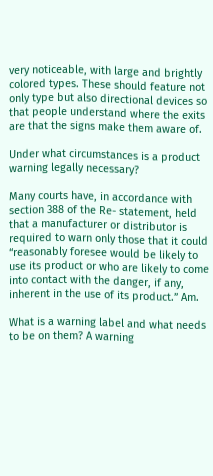very noticeable, with large and brightly colored types. These should feature not only type but also directional devices so that people understand where the exits are that the signs make them aware of.

Under what circumstances is a product warning legally necessary?

Many courts have, in accordance with section 388 of the Re- statement, held that a manufacturer or distributor is required to warn only those that it could “reasonably foresee would be likely to use its product or who are likely to come into contact with the danger, if any, inherent in the use of its product.” Am.

What is a warning label and what needs to be on them? A warning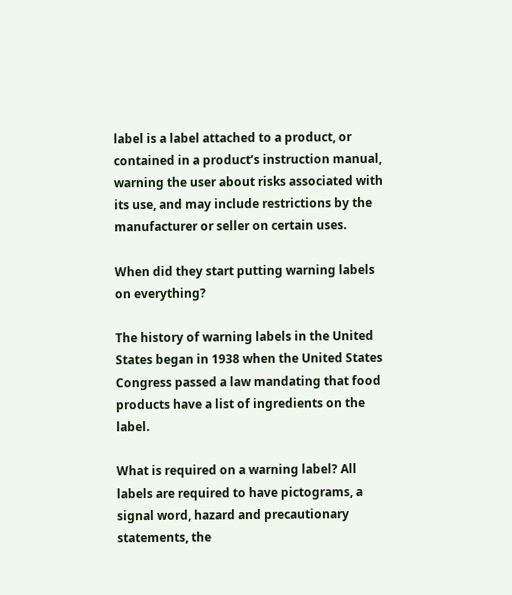label is a label attached to a product, or contained in a product’s instruction manual, warning the user about risks associated with its use, and may include restrictions by the manufacturer or seller on certain uses.

When did they start putting warning labels on everything?

The history of warning labels in the United States began in 1938 when the United States Congress passed a law mandating that food products have a list of ingredients on the label.

What is required on a warning label? All labels are required to have pictograms, a signal word, hazard and precautionary statements, the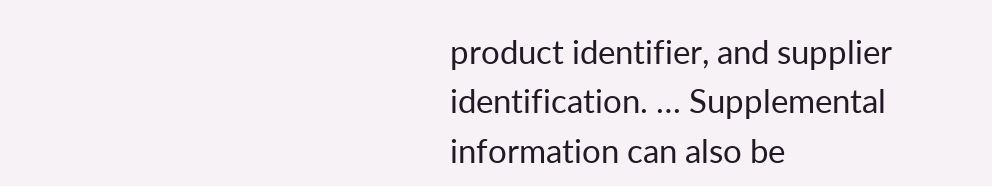product identifier, and supplier identification. … Supplemental information can also be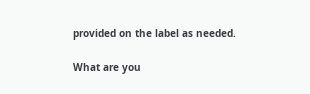provided on the label as needed.

What are you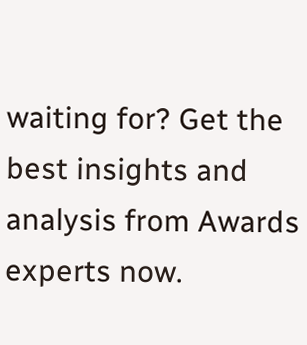waiting for? Get the best insights and analysis from Awards experts now.